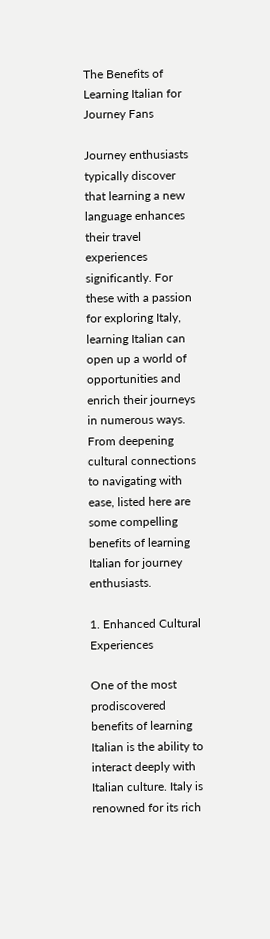The Benefits of Learning Italian for Journey Fans

Journey enthusiasts typically discover that learning a new language enhances their travel experiences significantly. For these with a passion for exploring Italy, learning Italian can open up a world of opportunities and enrich their journeys in numerous ways. From deepening cultural connections to navigating with ease, listed here are some compelling benefits of learning Italian for journey enthusiasts.

1. Enhanced Cultural Experiences

One of the most prodiscovered benefits of learning Italian is the ability to interact deeply with Italian culture. Italy is renowned for its rich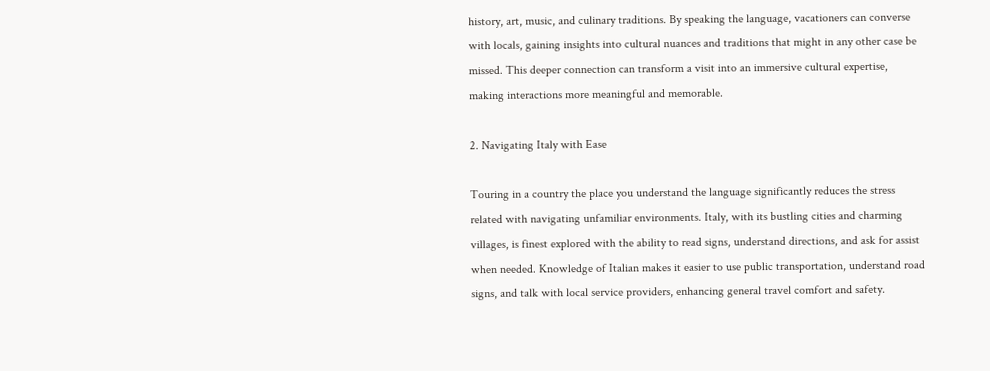history, art, music, and culinary traditions. By speaking the language, vacationers can converse with locals, gaining insights into cultural nuances and traditions that might in any other case be missed. This deeper connection can transform a visit into an immersive cultural expertise, making interactions more meaningful and memorable.

2. Navigating Italy with Ease

Touring in a country the place you understand the language significantly reduces the stress related with navigating unfamiliar environments. Italy, with its bustling cities and charming villages, is finest explored with the ability to read signs, understand directions, and ask for assist when needed. Knowledge of Italian makes it easier to use public transportation, understand road signs, and talk with local service providers, enhancing general travel comfort and safety.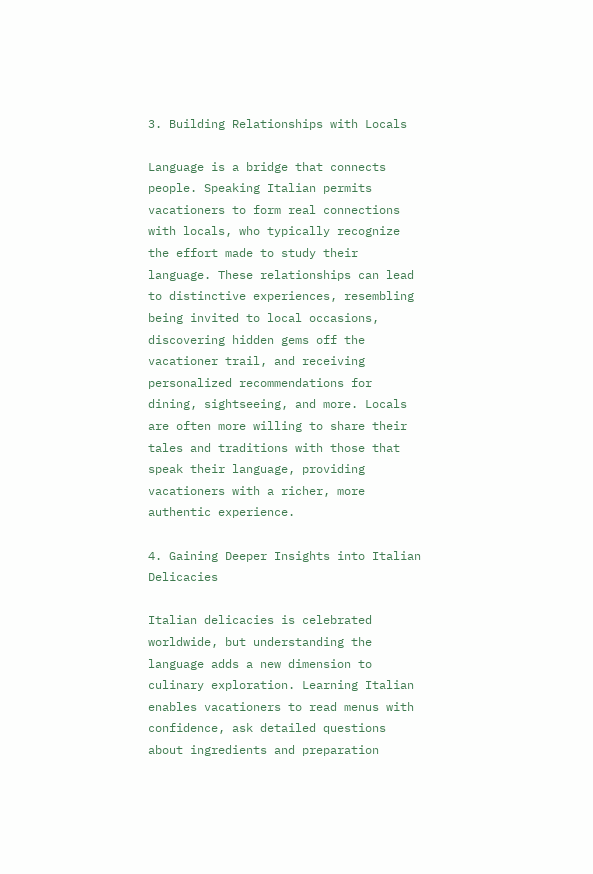3. Building Relationships with Locals

Language is a bridge that connects people. Speaking Italian permits vacationers to form real connections with locals, who typically recognize the effort made to study their language. These relationships can lead to distinctive experiences, resembling being invited to local occasions, discovering hidden gems off the vacationer trail, and receiving personalized recommendations for dining, sightseeing, and more. Locals are often more willing to share their tales and traditions with those that speak their language, providing vacationers with a richer, more authentic experience.

4. Gaining Deeper Insights into Italian Delicacies

Italian delicacies is celebrated worldwide, but understanding the language adds a new dimension to culinary exploration. Learning Italian enables vacationers to read menus with confidence, ask detailed questions about ingredients and preparation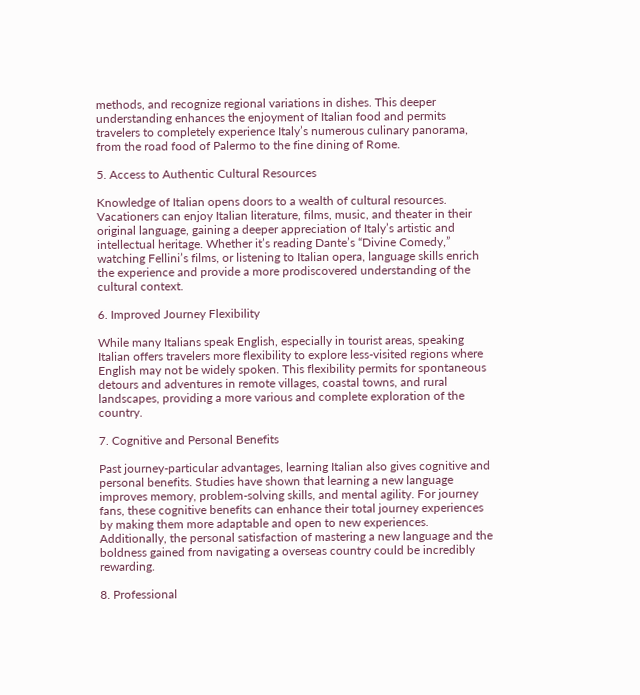methods, and recognize regional variations in dishes. This deeper understanding enhances the enjoyment of Italian food and permits travelers to completely experience Italy’s numerous culinary panorama, from the road food of Palermo to the fine dining of Rome.

5. Access to Authentic Cultural Resources

Knowledge of Italian opens doors to a wealth of cultural resources. Vacationers can enjoy Italian literature, films, music, and theater in their original language, gaining a deeper appreciation of Italy’s artistic and intellectual heritage. Whether it’s reading Dante’s “Divine Comedy,” watching Fellini’s films, or listening to Italian opera, language skills enrich the experience and provide a more prodiscovered understanding of the cultural context.

6. Improved Journey Flexibility

While many Italians speak English, especially in tourist areas, speaking Italian offers travelers more flexibility to explore less-visited regions where English may not be widely spoken. This flexibility permits for spontaneous detours and adventures in remote villages, coastal towns, and rural landscapes, providing a more various and complete exploration of the country.

7. Cognitive and Personal Benefits

Past journey-particular advantages, learning Italian also gives cognitive and personal benefits. Studies have shown that learning a new language improves memory, problem-solving skills, and mental agility. For journey fans, these cognitive benefits can enhance their total journey experiences by making them more adaptable and open to new experiences. Additionally, the personal satisfaction of mastering a new language and the boldness gained from navigating a overseas country could be incredibly rewarding.

8. Professional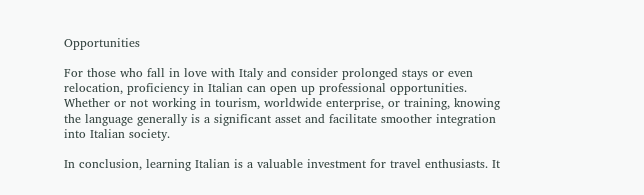Opportunities

For those who fall in love with Italy and consider prolonged stays or even relocation, proficiency in Italian can open up professional opportunities. Whether or not working in tourism, worldwide enterprise, or training, knowing the language generally is a significant asset and facilitate smoother integration into Italian society.

In conclusion, learning Italian is a valuable investment for travel enthusiasts. It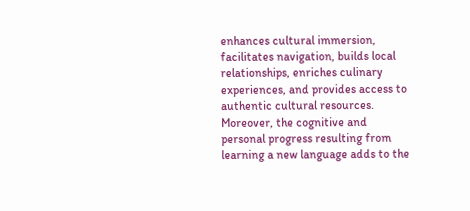enhances cultural immersion, facilitates navigation, builds local relationships, enriches culinary experiences, and provides access to authentic cultural resources. Moreover, the cognitive and personal progress resulting from learning a new language adds to the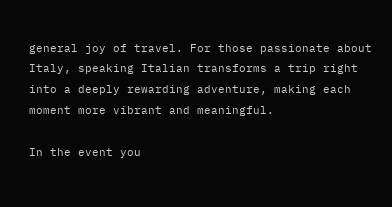general joy of travel. For those passionate about Italy, speaking Italian transforms a trip right into a deeply rewarding adventure, making each moment more vibrant and meaningful.

In the event you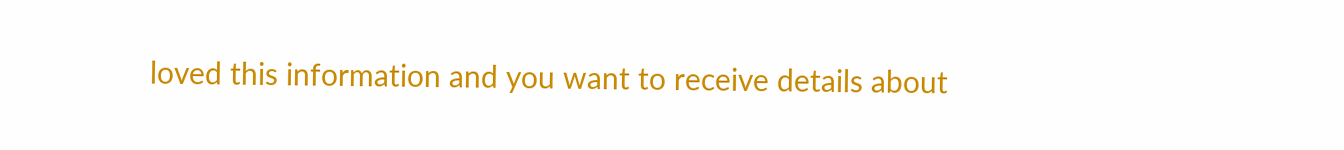loved this information and you want to receive details about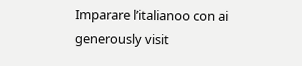Imparare l’italianoo con ai generously visit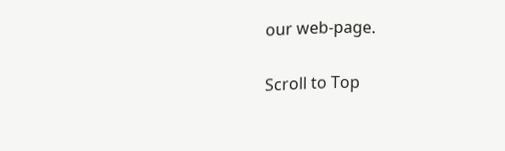our web-page.

Scroll to Top